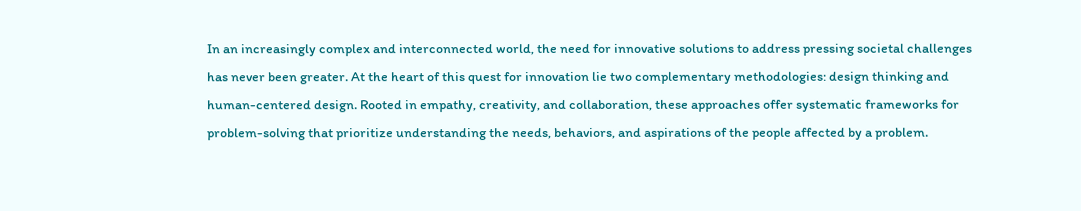In an increasingly complex and interconnected world, the need for innovative solutions to address pressing societal challenges has never been greater. At the heart of this quest for innovation lie two complementary methodologies: design thinking and human-centered design. Rooted in empathy, creativity, and collaboration, these approaches offer systematic frameworks for problem-solving that prioritize understanding the needs, behaviors, and aspirations of the people affected by a problem.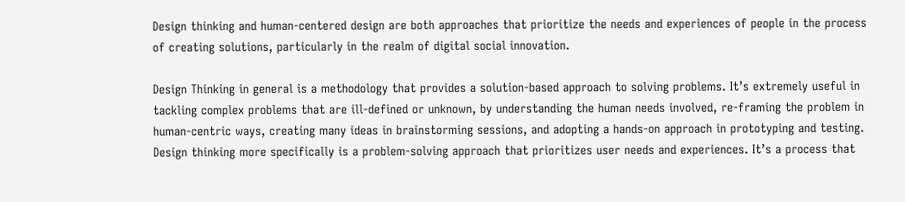Design thinking and human-centered design are both approaches that prioritize the needs and experiences of people in the process of creating solutions, particularly in the realm of digital social innovation.

Design Thinking in general is a methodology that provides a solution-based approach to solving problems. It’s extremely useful in tackling complex problems that are ill-defined or unknown, by understanding the human needs involved, re-framing the problem in human-centric ways, creating many ideas in brainstorming sessions, and adopting a hands-on approach in prototyping and testing. Design thinking more specifically is a problem-solving approach that prioritizes user needs and experiences. It’s a process that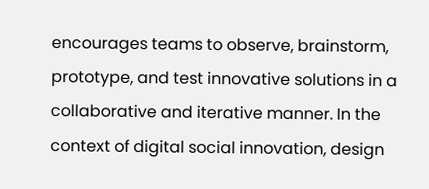encourages teams to observe, brainstorm, prototype, and test innovative solutions in a collaborative and iterative manner. In the context of digital social innovation, design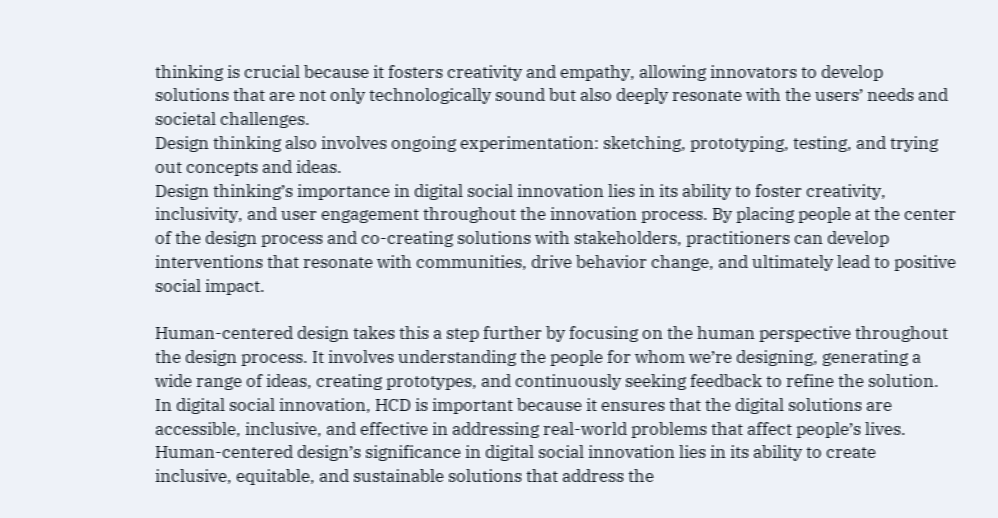thinking is crucial because it fosters creativity and empathy, allowing innovators to develop solutions that are not only technologically sound but also deeply resonate with the users’ needs and societal challenges.
Design thinking also involves ongoing experimentation: sketching, prototyping, testing, and trying out concepts and ideas.
Design thinking’s importance in digital social innovation lies in its ability to foster creativity, inclusivity, and user engagement throughout the innovation process. By placing people at the center of the design process and co-creating solutions with stakeholders, practitioners can develop interventions that resonate with communities, drive behavior change, and ultimately lead to positive social impact.

Human-centered design takes this a step further by focusing on the human perspective throughout the design process. It involves understanding the people for whom we’re designing, generating a wide range of ideas, creating prototypes, and continuously seeking feedback to refine the solution. In digital social innovation, HCD is important because it ensures that the digital solutions are accessible, inclusive, and effective in addressing real-world problems that affect people’s lives. Human-centered design’s significance in digital social innovation lies in its ability to create inclusive, equitable, and sustainable solutions that address the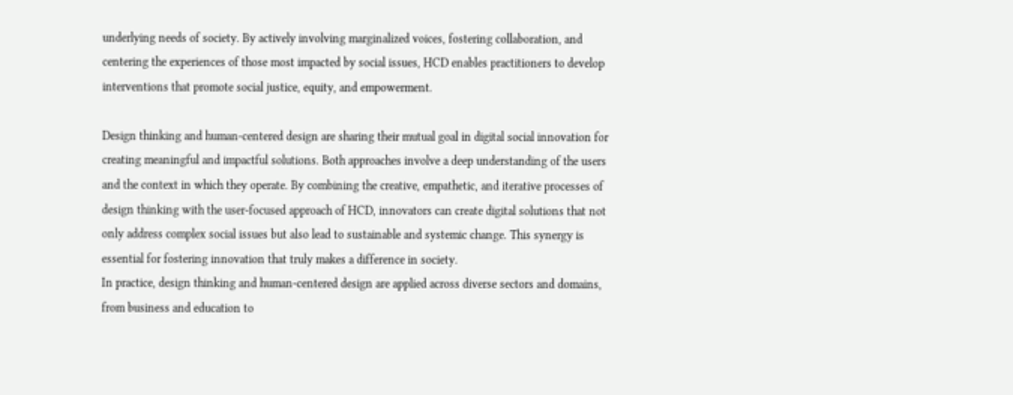underlying needs of society. By actively involving marginalized voices, fostering collaboration, and centering the experiences of those most impacted by social issues, HCD enables practitioners to develop interventions that promote social justice, equity, and empowerment.

Design thinking and human-centered design are sharing their mutual goal in digital social innovation for creating meaningful and impactful solutions. Both approaches involve a deep understanding of the users and the context in which they operate. By combining the creative, empathetic, and iterative processes of design thinking with the user-focused approach of HCD, innovators can create digital solutions that not only address complex social issues but also lead to sustainable and systemic change. This synergy is essential for fostering innovation that truly makes a difference in society.
In practice, design thinking and human-centered design are applied across diverse sectors and domains, from business and education to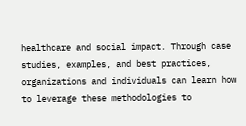healthcare and social impact. Through case studies, examples, and best practices, organizations and individuals can learn how to leverage these methodologies to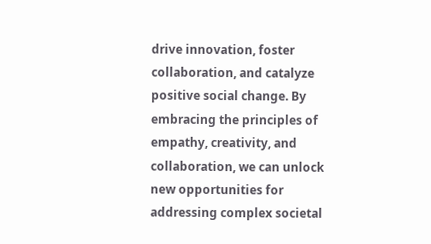drive innovation, foster collaboration, and catalyze positive social change. By embracing the principles of empathy, creativity, and collaboration, we can unlock new opportunities for addressing complex societal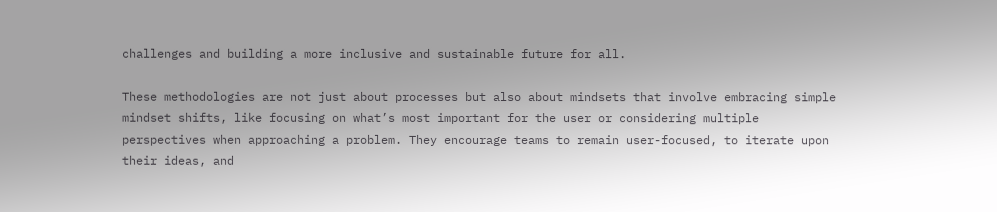challenges and building a more inclusive and sustainable future for all.

These methodologies are not just about processes but also about mindsets that involve embracing simple mindset shifts, like focusing on what’s most important for the user or considering multiple perspectives when approaching a problem. They encourage teams to remain user-focused, to iterate upon their ideas, and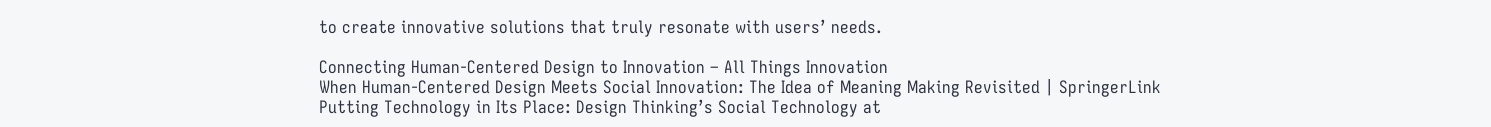to create innovative solutions that truly resonate with users’ needs.

Connecting Human-Centered Design to Innovation – All Things Innovation
When Human-Centered Design Meets Social Innovation: The Idea of Meaning Making Revisited | SpringerLink
Putting Technology in Its Place: Design Thinking’s Social Technology at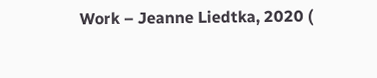Work – Jeanne Liedtka, 2020 (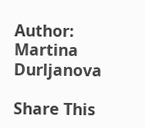Author: Martina Durljanova

Share This